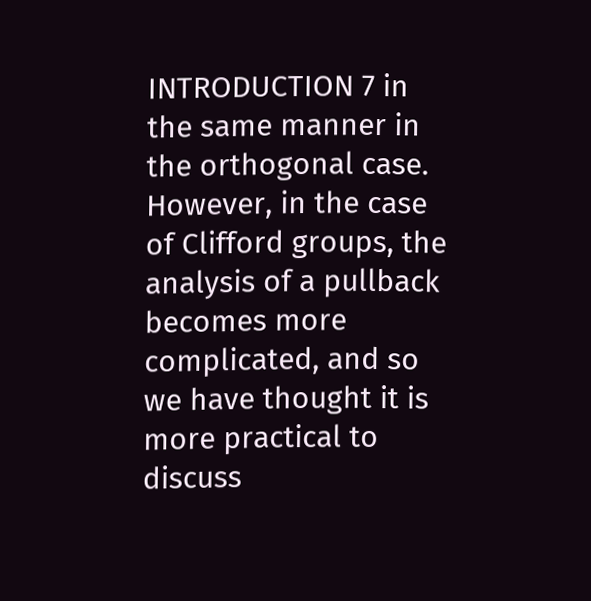INTRODUCTION 7 in the same manner in the orthogonal case. However, in the case of Clifford groups, the analysis of a pullback becomes more complicated, and so we have thought it is more practical to discuss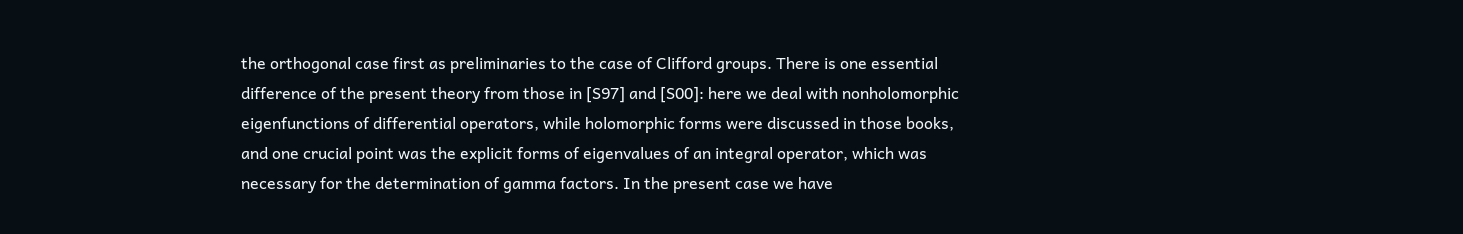the orthogonal case first as preliminaries to the case of Clifford groups. There is one essential difference of the present theory from those in [S97] and [S00]: here we deal with nonholomorphic eigenfunctions of differential operators, while holomorphic forms were discussed in those books, and one crucial point was the explicit forms of eigenvalues of an integral operator, which was necessary for the determination of gamma factors. In the present case we have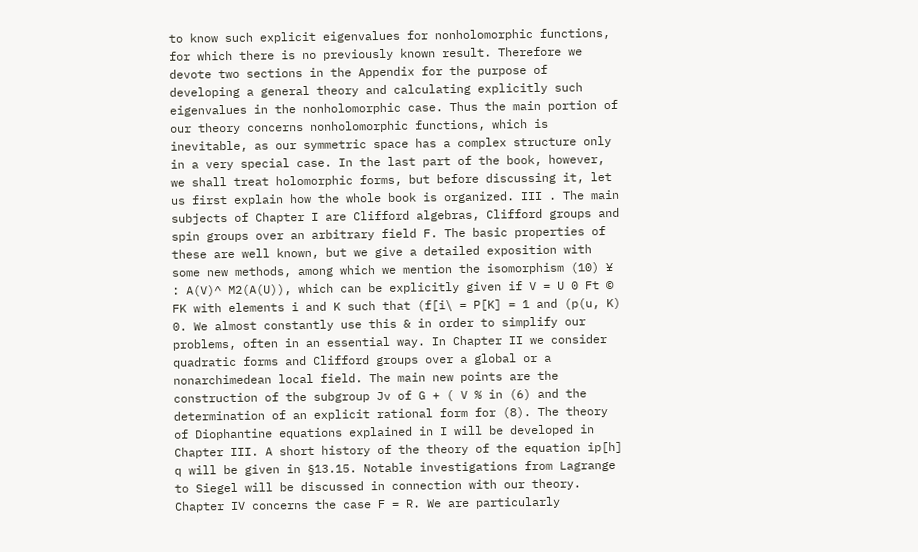to know such explicit eigenvalues for nonholomorphic functions, for which there is no previously known result. Therefore we devote two sections in the Appendix for the purpose of developing a general theory and calculating explicitly such eigenvalues in the nonholomorphic case. Thus the main portion of our theory concerns nonholomorphic functions, which is inevitable, as our symmetric space has a complex structure only in a very special case. In the last part of the book, however, we shall treat holomorphic forms, but before discussing it, let us first explain how the whole book is organized. III . The main subjects of Chapter I are Clifford algebras, Clifford groups and spin groups over an arbitrary field F. The basic properties of these are well known, but we give a detailed exposition with some new methods, among which we mention the isomorphism (10) ¥ : A(V)^ M2(A(U)), which can be explicitly given if V = U 0 Ft © FK with elements i and K such that (f[i\ = P[K] = 1 and (p(u, K) 0. We almost constantly use this & in order to simplify our problems, often in an essential way. In Chapter II we consider quadratic forms and Clifford groups over a global or a nonarchimedean local field. The main new points are the construction of the subgroup Jv of G + ( V % in (6) and the determination of an explicit rational form for (8). The theory of Diophantine equations explained in I will be developed in Chapter III. A short history of the theory of the equation ip[h] q will be given in §13.15. Notable investigations from Lagrange to Siegel will be discussed in connection with our theory. Chapter IV concerns the case F = R. We are particularly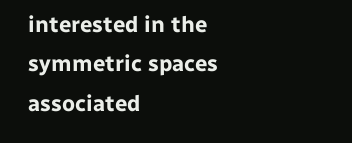interested in the symmetric spaces associated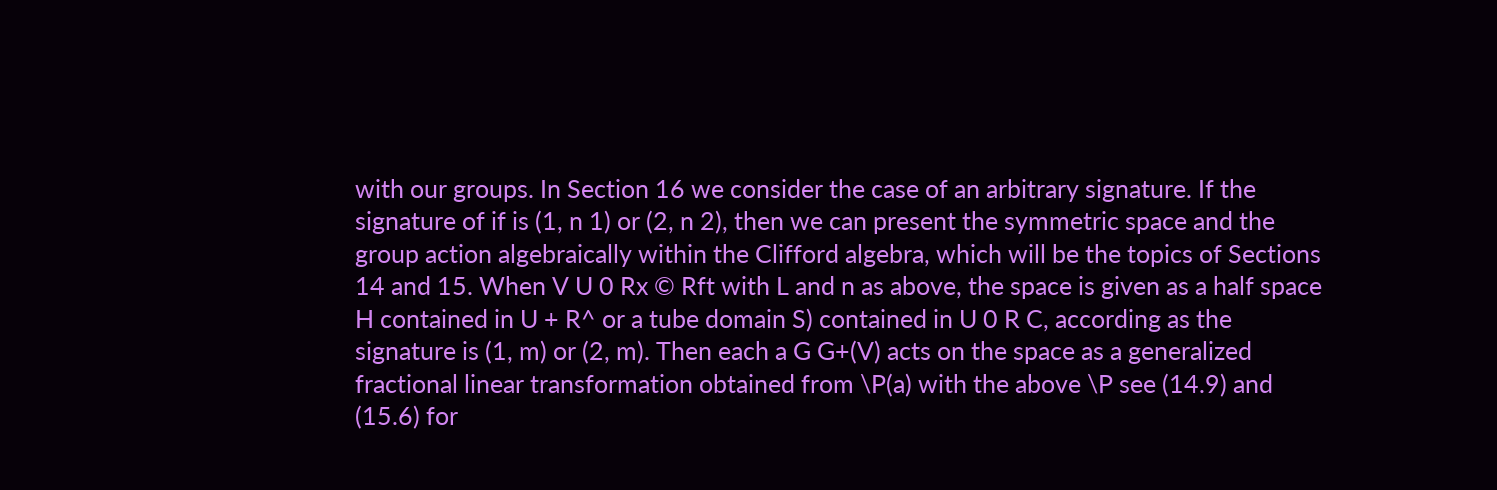with our groups. In Section 16 we consider the case of an arbitrary signature. If the signature of if is (1, n 1) or (2, n 2), then we can present the symmetric space and the group action algebraically within the Clifford algebra, which will be the topics of Sections 14 and 15. When V U 0 Rx © Rft with L and n as above, the space is given as a half space H contained in U + R^ or a tube domain S) contained in U 0 R C, according as the signature is (1, m) or (2, m). Then each a G G+(V) acts on the space as a generalized fractional linear transformation obtained from \P(a) with the above \P see (14.9) and (15.6) for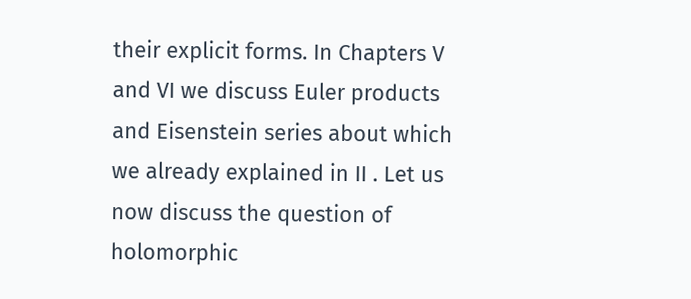their explicit forms. In Chapters V and VI we discuss Euler products and Eisenstein series about which we already explained in II . Let us now discuss the question of holomorphic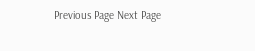Previous Page Next Page